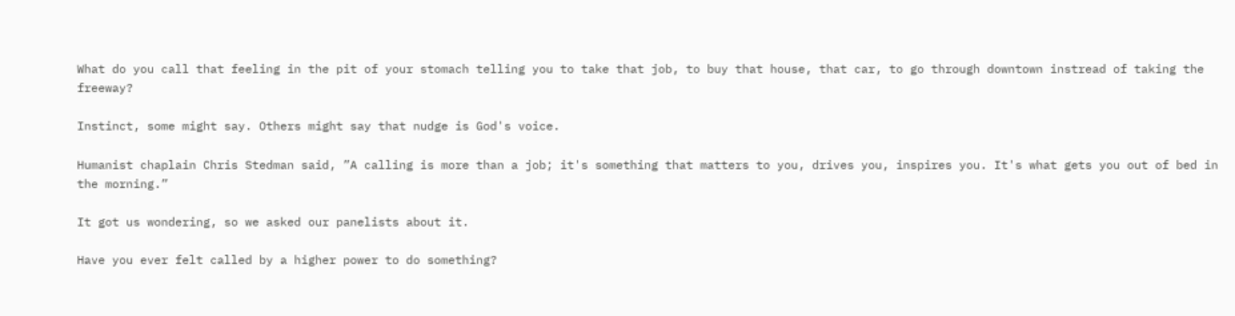What do you call that feeling in the pit of your stomach telling you to take that job, to buy that house, that car, to go through downtown instread of taking the freeway?

Instinct, some might say. Others might say that nudge is God's voice.

Humanist chaplain Chris Stedman said, ”A calling is more than a job; it's something that matters to you, drives you, inspires you. It's what gets you out of bed in the morning.”

It got us wondering, so we asked our panelists about it.

Have you ever felt called by a higher power to do something?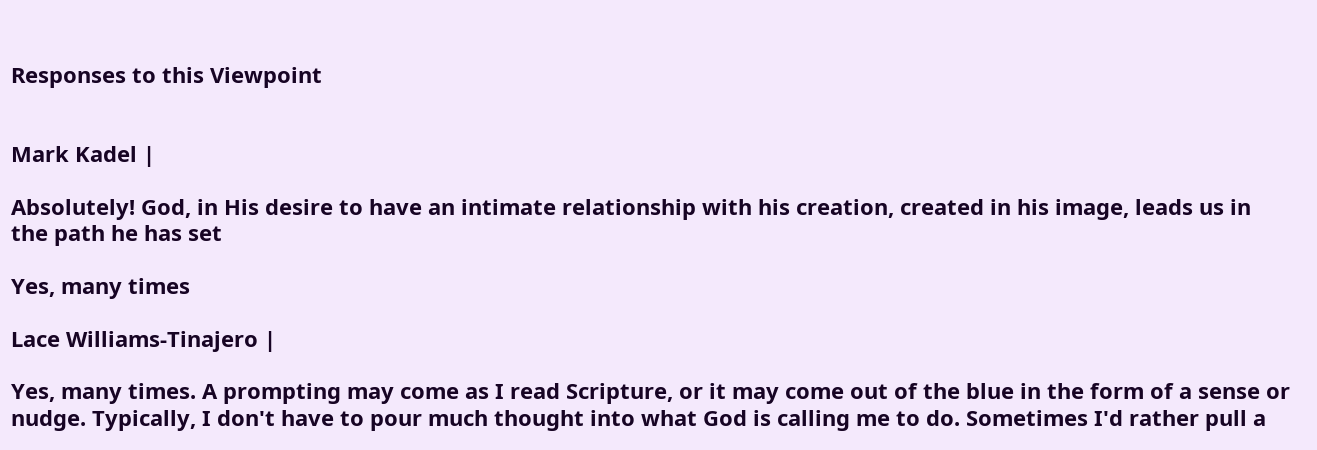Responses to this Viewpoint


Mark Kadel |

Absolutely! God, in His desire to have an intimate relationship with his creation, created in his image, leads us in the path he has set

Yes, many times

Lace Williams-Tinajero |

Yes, many times. A prompting may come as I read Scripture, or it may come out of the blue in the form of a sense or nudge. Typically, I don't have to pour much thought into what God is calling me to do. Sometimes I'd rather pull a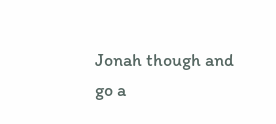Jonah though and go a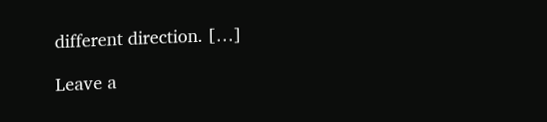different direction. […]

Leave a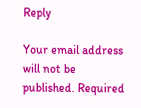Reply

Your email address will not be published. Required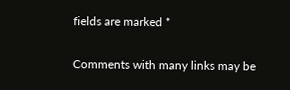fields are marked *

Comments with many links may be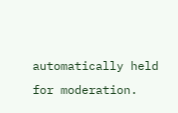automatically held for moderation.